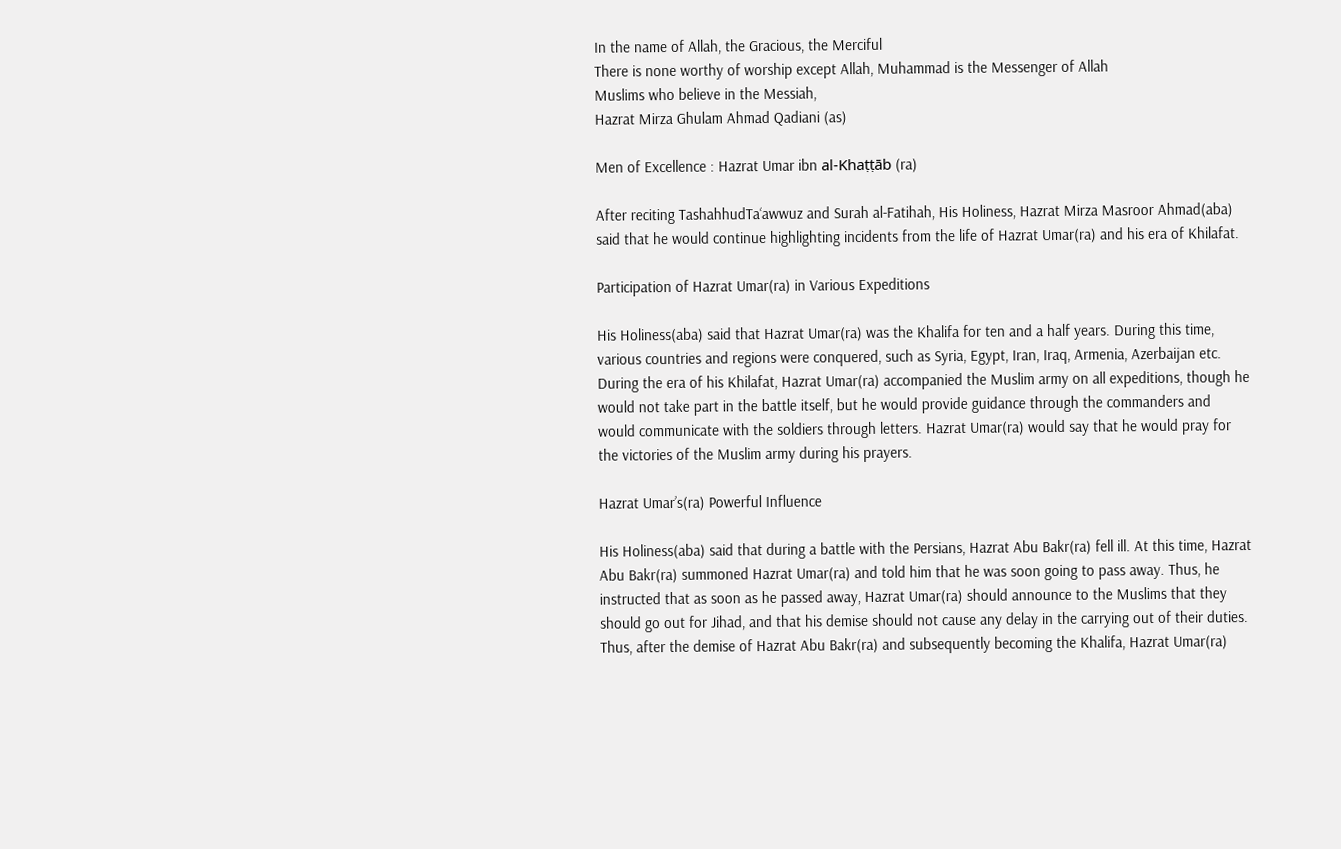In the name of Allah, the Gracious, the Merciful
There is none worthy of worship except Allah, Muhammad is the Messenger of Allah
Muslims who believe in the Messiah,
Hazrat Mirza Ghulam Ahmad Qadiani (as)

Men of Excellence : Hazrat Umar ibn al-Khaṭṭāb (ra)

After reciting TashahhudTa‘awwuz and Surah al-Fatihah, His Holiness, Hazrat Mirza Masroor Ahmad(aba) said that he would continue highlighting incidents from the life of Hazrat Umar(ra) and his era of Khilafat.

Participation of Hazrat Umar(ra) in Various Expeditions

His Holiness(aba) said that Hazrat Umar(ra) was the Khalifa for ten and a half years. During this time, various countries and regions were conquered, such as Syria, Egypt, Iran, Iraq, Armenia, Azerbaijan etc. During the era of his Khilafat, Hazrat Umar(ra) accompanied the Muslim army on all expeditions, though he would not take part in the battle itself, but he would provide guidance through the commanders and would communicate with the soldiers through letters. Hazrat Umar(ra) would say that he would pray for the victories of the Muslim army during his prayers.

Hazrat Umar’s(ra) Powerful Influence

His Holiness(aba) said that during a battle with the Persians, Hazrat Abu Bakr(ra) fell ill. At this time, Hazrat Abu Bakr(ra) summoned Hazrat Umar(ra) and told him that he was soon going to pass away. Thus, he instructed that as soon as he passed away, Hazrat Umar(ra) should announce to the Muslims that they should go out for Jihad, and that his demise should not cause any delay in the carrying out of their duties. Thus, after the demise of Hazrat Abu Bakr(ra) and subsequently becoming the Khalifa, Hazrat Umar(ra)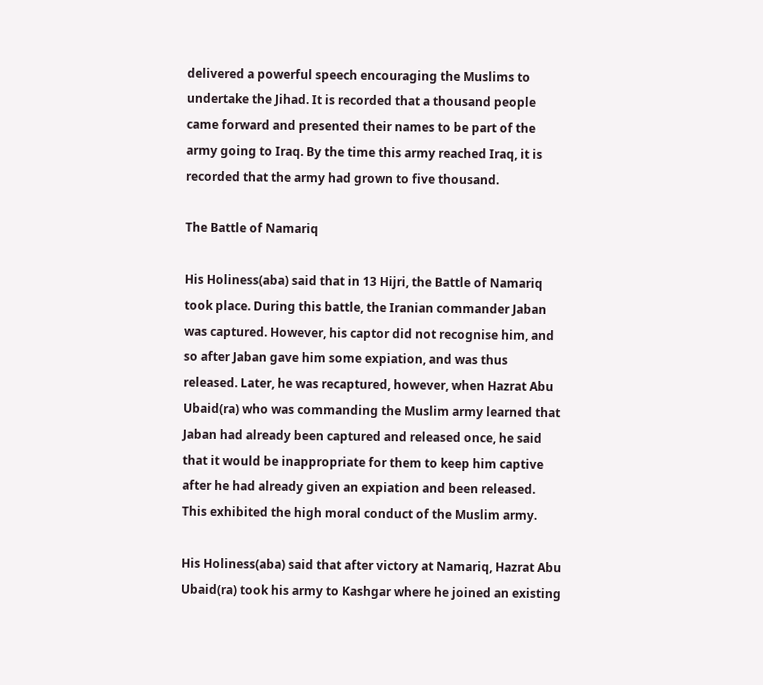delivered a powerful speech encouraging the Muslims to undertake the Jihad. It is recorded that a thousand people came forward and presented their names to be part of the army going to Iraq. By the time this army reached Iraq, it is recorded that the army had grown to five thousand.

The Battle of Namariq

His Holiness(aba) said that in 13 Hijri, the Battle of Namariq took place. During this battle, the Iranian commander Jaban was captured. However, his captor did not recognise him, and so after Jaban gave him some expiation, and was thus released. Later, he was recaptured, however, when Hazrat Abu Ubaid(ra) who was commanding the Muslim army learned that Jaban had already been captured and released once, he said that it would be inappropriate for them to keep him captive after he had already given an expiation and been released. This exhibited the high moral conduct of the Muslim army.

His Holiness(aba) said that after victory at Namariq, Hazrat Abu Ubaid(ra) took his army to Kashgar where he joined an existing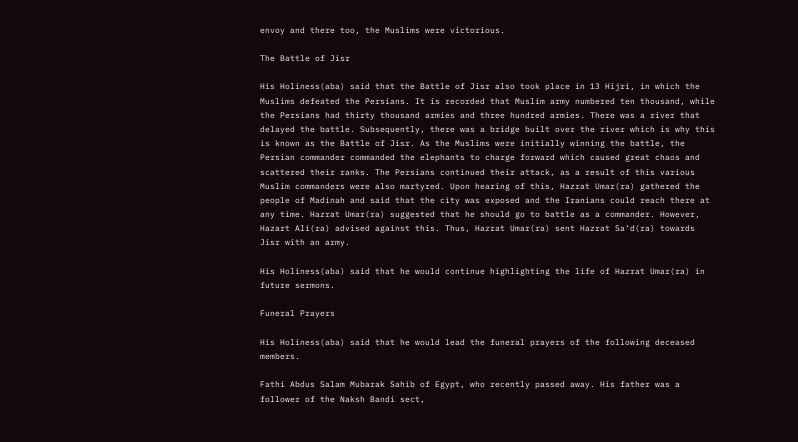envoy and there too, the Muslims were victorious.

The Battle of Jisr

His Holiness(aba) said that the Battle of Jisr also took place in 13 Hijri, in which the Muslims defeated the Persians. It is recorded that Muslim army numbered ten thousand, while the Persians had thirty thousand armies and three hundred armies. There was a river that delayed the battle. Subsequently, there was a bridge built over the river which is why this is known as the Battle of Jisr. As the Muslims were initially winning the battle, the Persian commander commanded the elephants to charge forward which caused great chaos and scattered their ranks. The Persians continued their attack, as a result of this various Muslim commanders were also martyred. Upon hearing of this, Hazrat Umar(ra) gathered the people of Madinah and said that the city was exposed and the Iranians could reach there at any time. Hazrat Umar(ra) suggested that he should go to battle as a commander. However, Hazart Ali(ra) advised against this. Thus, Hazrat Umar(ra) sent Hazrat Sa‘d(ra) towards Jisr with an army.

His Holiness(aba) said that he would continue highlighting the life of Hazrat Umar(ra) in future sermons.

Funeral Prayers

His Holiness(aba) said that he would lead the funeral prayers of the following deceased members.

Fathi Abdus Salam Mubarak Sahib of Egypt, who recently passed away. His father was a follower of the Naksh Bandi sect,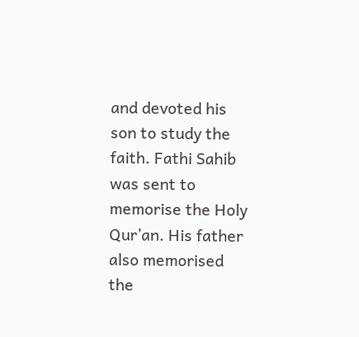and devoted his son to study the faith. Fathi Sahib was sent to memorise the Holy Qur’an. His father also memorised the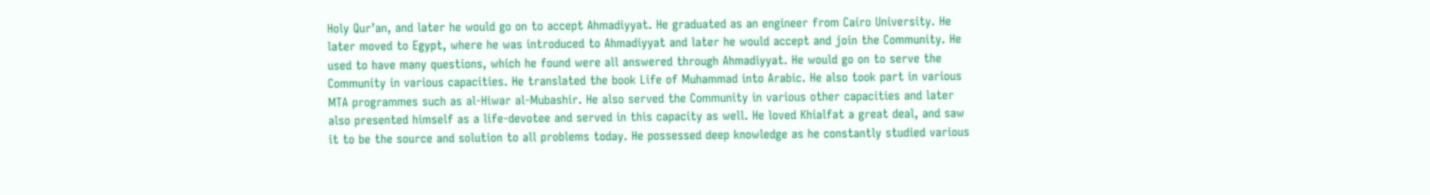Holy Qur’an, and later he would go on to accept Ahmadiyyat. He graduated as an engineer from Cairo University. He later moved to Egypt, where he was introduced to Ahmadiyyat and later he would accept and join the Community. He used to have many questions, which he found were all answered through Ahmadiyyat. He would go on to serve the Community in various capacities. He translated the book Life of Muhammad into Arabic. He also took part in various MTA programmes such as al-Hiwar al-Mubashir. He also served the Community in various other capacities and later also presented himself as a life-devotee and served in this capacity as well. He loved Khialfat a great deal, and saw it to be the source and solution to all problems today. He possessed deep knowledge as he constantly studied various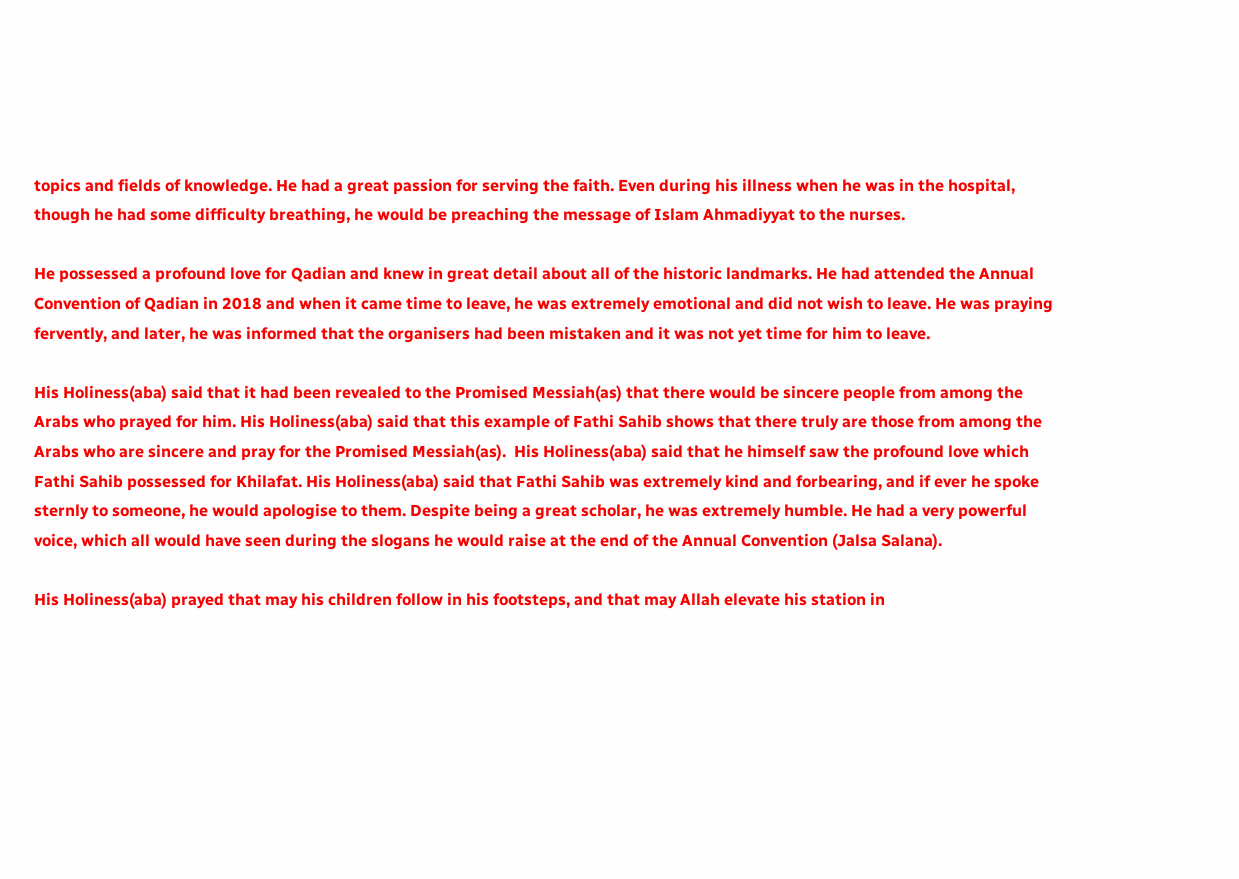topics and fields of knowledge. He had a great passion for serving the faith. Even during his illness when he was in the hospital, though he had some difficulty breathing, he would be preaching the message of Islam Ahmadiyyat to the nurses.

He possessed a profound love for Qadian and knew in great detail about all of the historic landmarks. He had attended the Annual Convention of Qadian in 2018 and when it came time to leave, he was extremely emotional and did not wish to leave. He was praying fervently, and later, he was informed that the organisers had been mistaken and it was not yet time for him to leave.

His Holiness(aba) said that it had been revealed to the Promised Messiah(as) that there would be sincere people from among the Arabs who prayed for him. His Holiness(aba) said that this example of Fathi Sahib shows that there truly are those from among the Arabs who are sincere and pray for the Promised Messiah(as).  His Holiness(aba) said that he himself saw the profound love which Fathi Sahib possessed for Khilafat. His Holiness(aba) said that Fathi Sahib was extremely kind and forbearing, and if ever he spoke sternly to someone, he would apologise to them. Despite being a great scholar, he was extremely humble. He had a very powerful voice, which all would have seen during the slogans he would raise at the end of the Annual Convention (Jalsa Salana).

His Holiness(aba) prayed that may his children follow in his footsteps, and that may Allah elevate his station in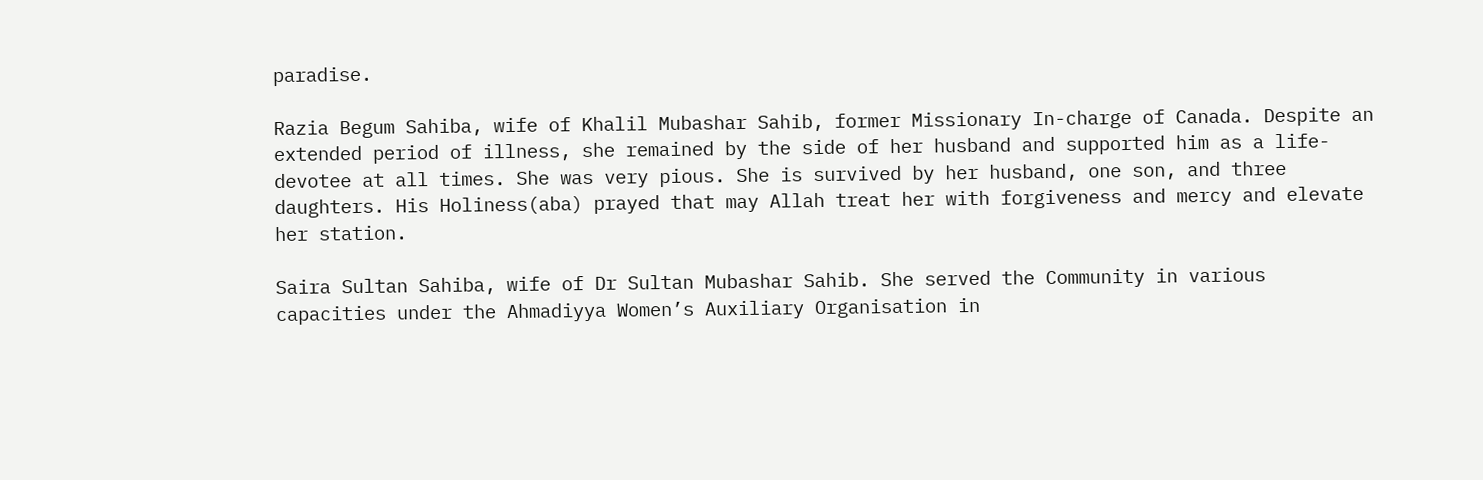paradise.

Razia Begum Sahiba, wife of Khalil Mubashar Sahib, former Missionary In-charge of Canada. Despite an extended period of illness, she remained by the side of her husband and supported him as a life-devotee at all times. She was very pious. She is survived by her husband, one son, and three daughters. His Holiness(aba) prayed that may Allah treat her with forgiveness and mercy and elevate her station.

Saira Sultan Sahiba, wife of Dr Sultan Mubashar Sahib. She served the Community in various capacities under the Ahmadiyya Women’s Auxiliary Organisation in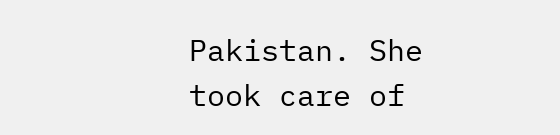Pakistan. She took care of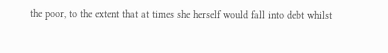the poor, to the extent that at times she herself would fall into debt whilst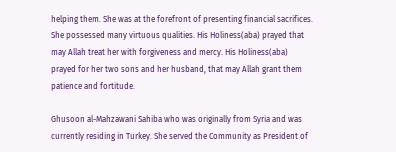helping them. She was at the forefront of presenting financial sacrifices. She possessed many virtuous qualities. His Holiness(aba) prayed that may Allah treat her with forgiveness and mercy. His Holiness(aba) prayed for her two sons and her husband, that may Allah grant them patience and fortitude.

Ghusoon al-Mahzawani Sahiba who was originally from Syria and was currently residing in Turkey. She served the Community as President of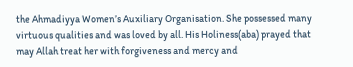the Ahmadiyya Women’s Auxiliary Organisation. She possessed many virtuous qualities and was loved by all. His Holiness(aba) prayed that may Allah treat her with forgiveness and mercy and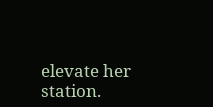elevate her station.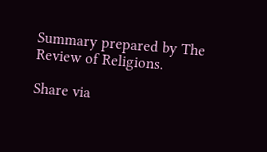Summary prepared by The Review of Religions.

Share via